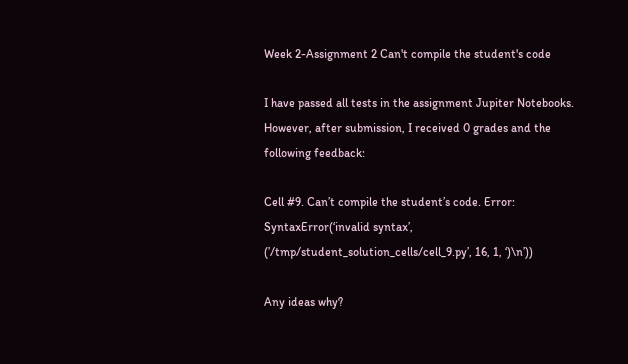Week 2-Assignment 2 Can't compile the student's code

I have passed all tests in the assignment Jupiter Notebooks. However, after submission, I received 0 grades and the following feedback:

Cell #9. Can’t compile the student’s code. Error: SyntaxError(‘invalid syntax’, (’/tmp/student_solution_cells/cell_9.py’, 16, 1, ‘)\n’))

Any ideas why?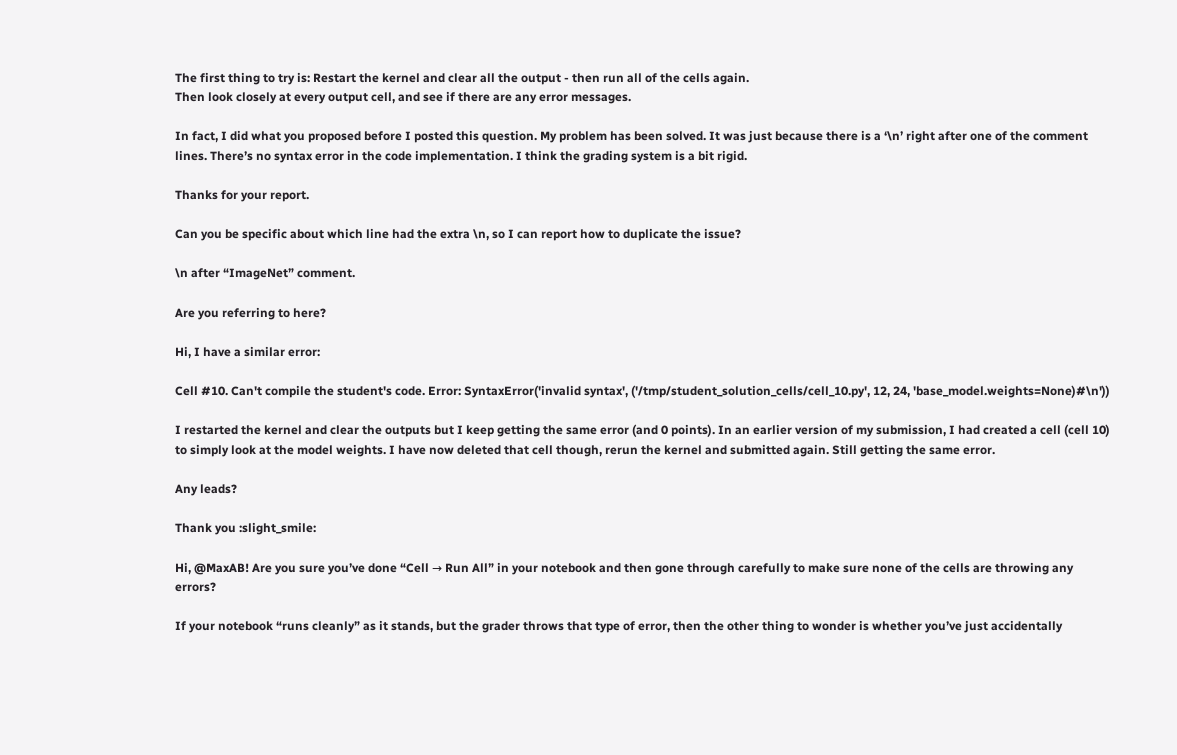The first thing to try is: Restart the kernel and clear all the output - then run all of the cells again.
Then look closely at every output cell, and see if there are any error messages.

In fact, I did what you proposed before I posted this question. My problem has been solved. It was just because there is a ‘\n’ right after one of the comment lines. There’s no syntax error in the code implementation. I think the grading system is a bit rigid.

Thanks for your report.

Can you be specific about which line had the extra \n, so I can report how to duplicate the issue?

\n after “ImageNet” comment.

Are you referring to here?

Hi, I have a similar error:

Cell #10. Can't compile the student's code. Error: SyntaxError('invalid syntax', ('/tmp/student_solution_cells/cell_10.py', 12, 24, 'base_model.weights=None)#\n'))

I restarted the kernel and clear the outputs but I keep getting the same error (and 0 points). In an earlier version of my submission, I had created a cell (cell 10) to simply look at the model weights. I have now deleted that cell though, rerun the kernel and submitted again. Still getting the same error.

Any leads?

Thank you :slight_smile:

Hi, @MaxAB! Are you sure you’ve done “Cell → Run All” in your notebook and then gone through carefully to make sure none of the cells are throwing any errors?

If your notebook “runs cleanly” as it stands, but the grader throws that type of error, then the other thing to wonder is whether you’ve just accidentally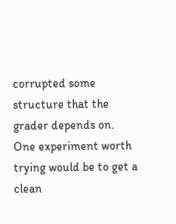corrupted some structure that the grader depends on. One experiment worth trying would be to get a clean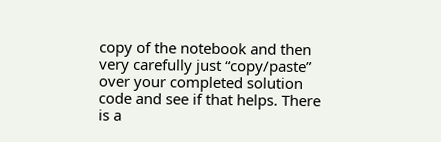copy of the notebook and then very carefully just “copy/paste” over your completed solution code and see if that helps. There is a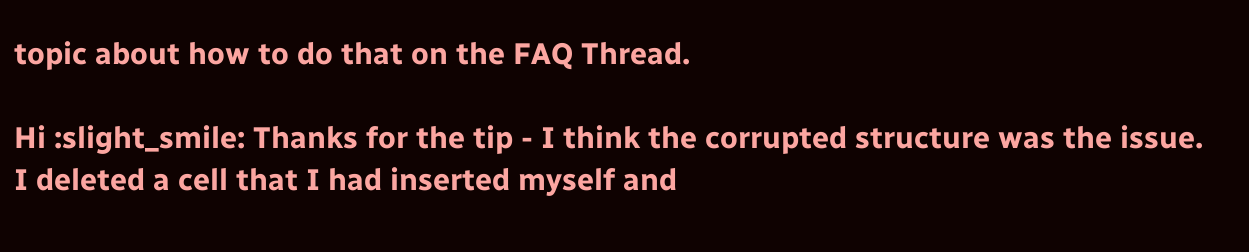topic about how to do that on the FAQ Thread.

Hi :slight_smile: Thanks for the tip - I think the corrupted structure was the issue. I deleted a cell that I had inserted myself and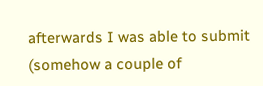afterwards I was able to submit (somehow a couple of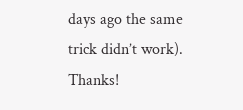days ago the same trick didn’t work). Thanks!